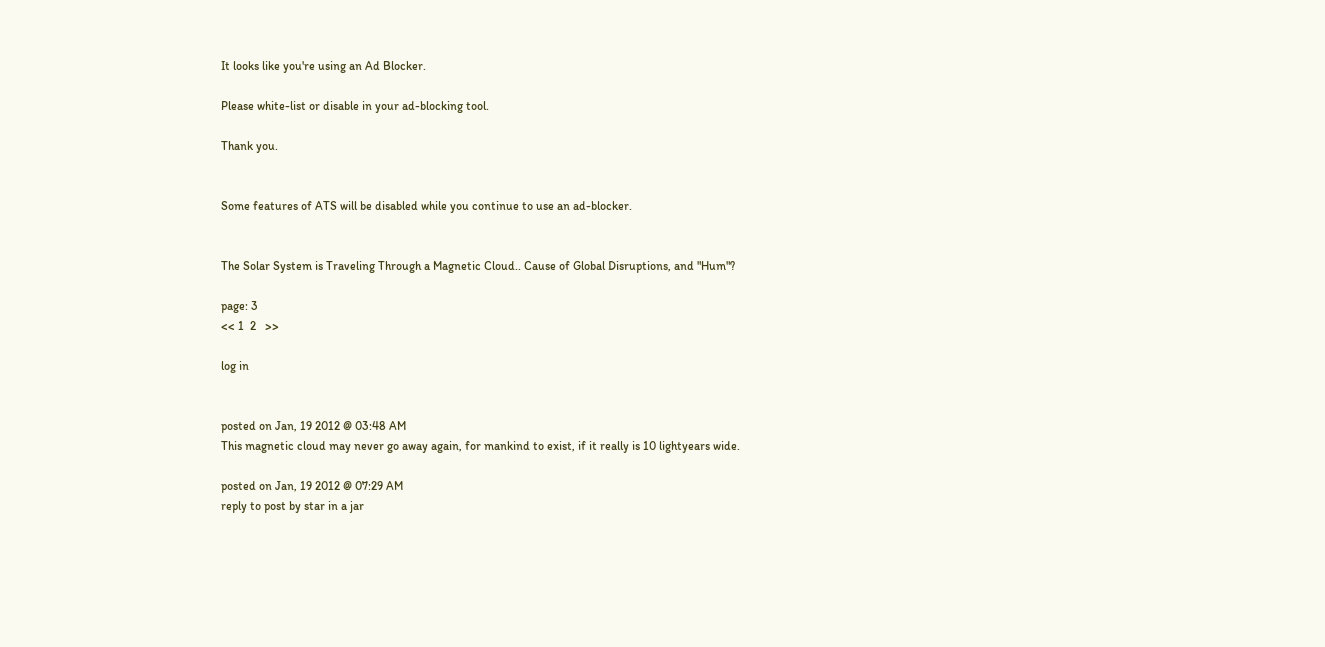It looks like you're using an Ad Blocker.

Please white-list or disable in your ad-blocking tool.

Thank you.


Some features of ATS will be disabled while you continue to use an ad-blocker.


The Solar System is Traveling Through a Magnetic Cloud.. Cause of Global Disruptions, and "Hum"?

page: 3
<< 1  2   >>

log in


posted on Jan, 19 2012 @ 03:48 AM
This magnetic cloud may never go away again, for mankind to exist, if it really is 10 lightyears wide.

posted on Jan, 19 2012 @ 07:29 AM
reply to post by star in a jar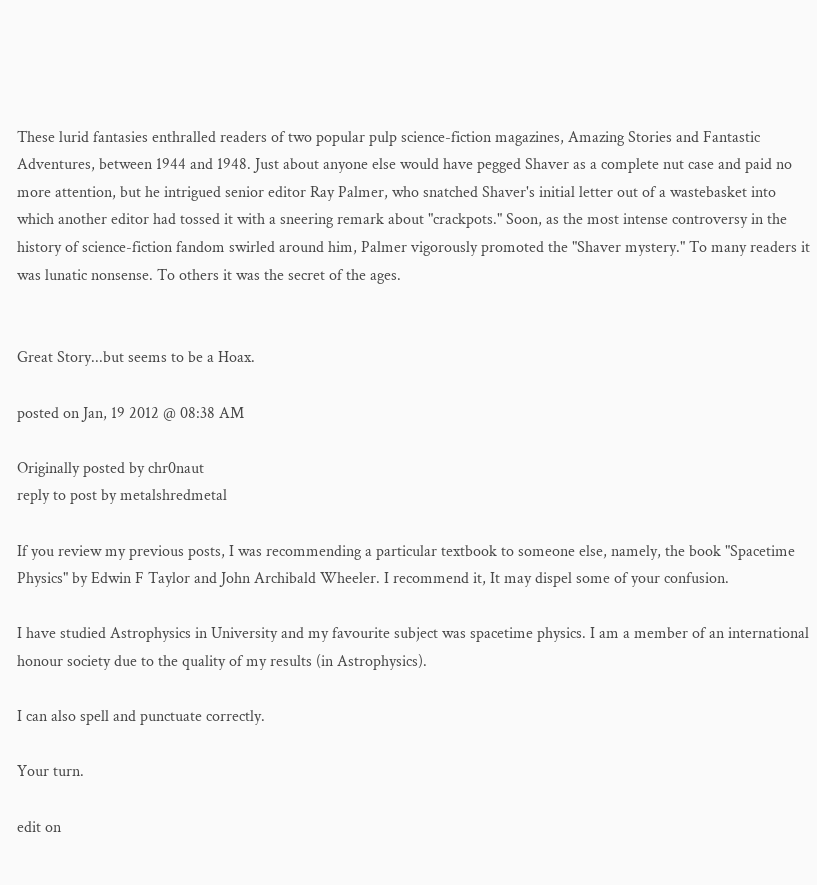These lurid fantasies enthralled readers of two popular pulp science-fiction magazines, Amazing Stories and Fantastic Adventures, between 1944 and 1948. Just about anyone else would have pegged Shaver as a complete nut case and paid no more attention, but he intrigued senior editor Ray Palmer, who snatched Shaver's initial letter out of a wastebasket into which another editor had tossed it with a sneering remark about "crackpots." Soon, as the most intense controversy in the history of science-fiction fandom swirled around him, Palmer vigorously promoted the "Shaver mystery." To many readers it was lunatic nonsense. To others it was the secret of the ages.


Great Story...but seems to be a Hoax.

posted on Jan, 19 2012 @ 08:38 AM

Originally posted by chr0naut
reply to post by metalshredmetal

If you review my previous posts, I was recommending a particular textbook to someone else, namely, the book "Spacetime Physics" by Edwin F Taylor and John Archibald Wheeler. I recommend it, It may dispel some of your confusion.

I have studied Astrophysics in University and my favourite subject was spacetime physics. I am a member of an international honour society due to the quality of my results (in Astrophysics).

I can also spell and punctuate correctly.

Your turn.

edit on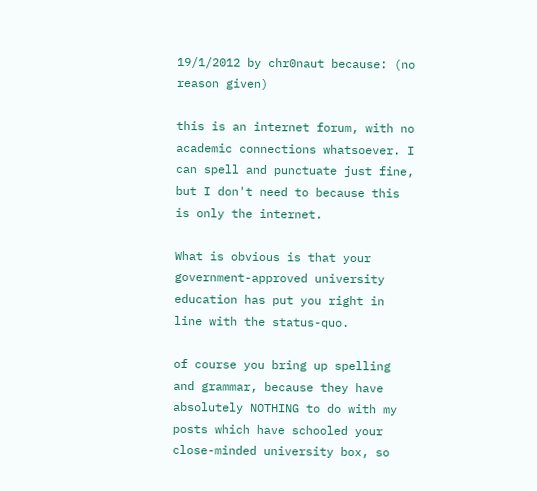19/1/2012 by chr0naut because: (no reason given)

this is an internet forum, with no academic connections whatsoever. I can spell and punctuate just fine, but I don't need to because this is only the internet.

What is obvious is that your government-approved university education has put you right in line with the status-quo.

of course you bring up spelling and grammar, because they have absolutely NOTHING to do with my posts which have schooled your close-minded university box, so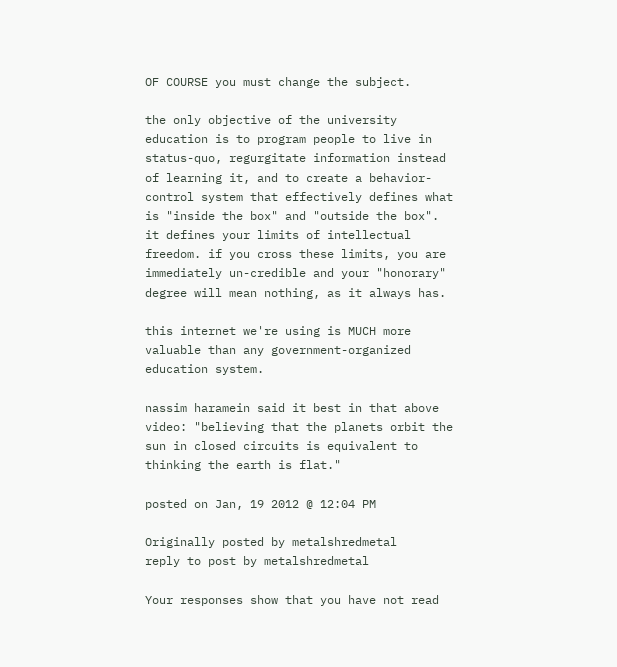OF COURSE you must change the subject.

the only objective of the university education is to program people to live in status-quo, regurgitate information instead of learning it, and to create a behavior-control system that effectively defines what is "inside the box" and "outside the box". it defines your limits of intellectual freedom. if you cross these limits, you are immediately un-credible and your "honorary" degree will mean nothing, as it always has.

this internet we're using is MUCH more valuable than any government-organized education system.

nassim haramein said it best in that above video: "believing that the planets orbit the sun in closed circuits is equivalent to thinking the earth is flat."

posted on Jan, 19 2012 @ 12:04 PM

Originally posted by metalshredmetal
reply to post by metalshredmetal

Your responses show that you have not read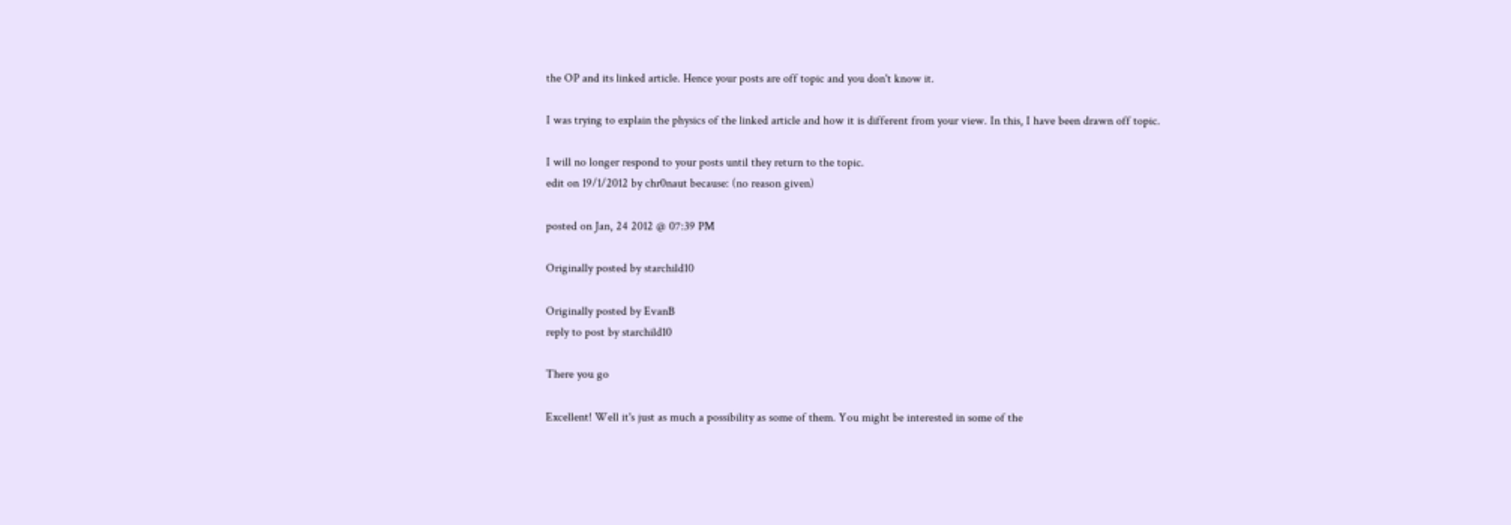the OP and its linked article. Hence your posts are off topic and you don't know it.

I was trying to explain the physics of the linked article and how it is different from your view. In this, I have been drawn off topic.

I will no longer respond to your posts until they return to the topic.
edit on 19/1/2012 by chr0naut because: (no reason given)

posted on Jan, 24 2012 @ 07:39 PM

Originally posted by starchild10

Originally posted by EvanB
reply to post by starchild10

There you go

Excellent! Well it's just as much a possibility as some of them. You might be interested in some of the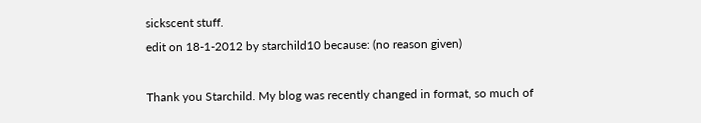sickscent stuff.
edit on 18-1-2012 by starchild10 because: (no reason given)

Thank you Starchild. My blog was recently changed in format, so much of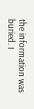the information was buried. I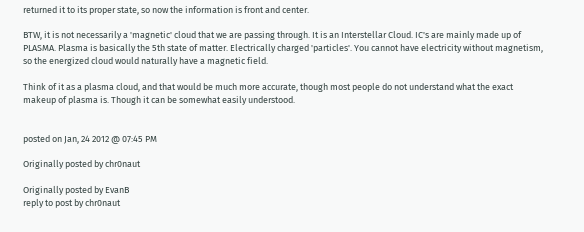returned it to its proper state, so now the information is front and center.

BTW, it is not necessarily a 'magnetic' cloud that we are passing through. It is an Interstellar Cloud. IC's are mainly made up of PLASMA. Plasma is basically the 5th state of matter. Electrically charged 'particles'. You cannot have electricity without magnetism, so the energized cloud would naturally have a magnetic field.

Think of it as a plasma cloud, and that would be much more accurate, though most people do not understand what the exact makeup of plasma is. Though it can be somewhat easily understood.


posted on Jan, 24 2012 @ 07:45 PM

Originally posted by chr0naut

Originally posted by EvanB
reply to post by chr0naut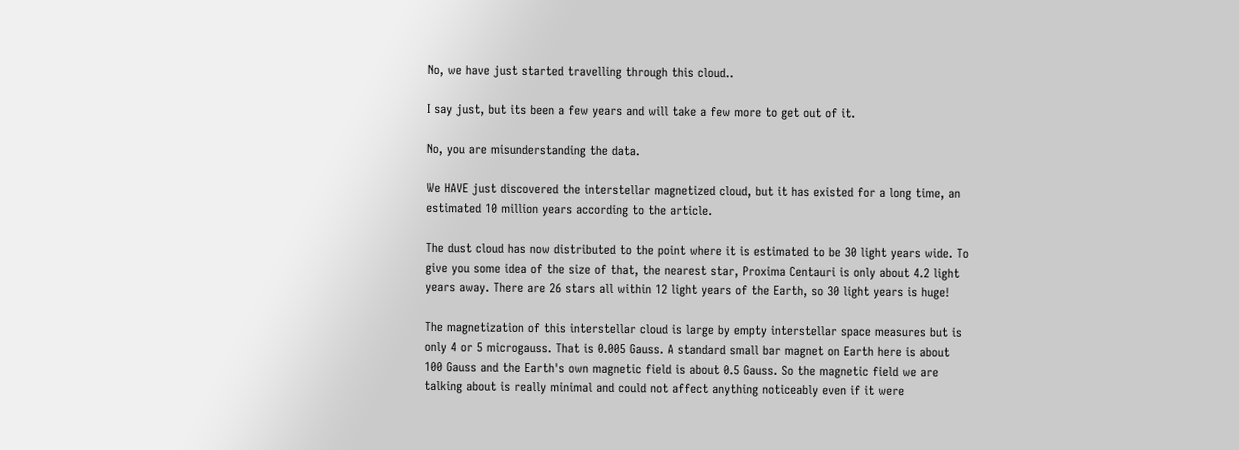No, we have just started travelling through this cloud..

I say just, but its been a few years and will take a few more to get out of it.

No, you are misunderstanding the data.

We HAVE just discovered the interstellar magnetized cloud, but it has existed for a long time, an estimated 10 million years according to the article.

The dust cloud has now distributed to the point where it is estimated to be 30 light years wide. To give you some idea of the size of that, the nearest star, Proxima Centauri is only about 4.2 light years away. There are 26 stars all within 12 light years of the Earth, so 30 light years is huge!

The magnetization of this interstellar cloud is large by empty interstellar space measures but is only 4 or 5 microgauss. That is 0.005 Gauss. A standard small bar magnet on Earth here is about 100 Gauss and the Earth's own magnetic field is about 0.5 Gauss. So the magnetic field we are talking about is really minimal and could not affect anything noticeably even if it were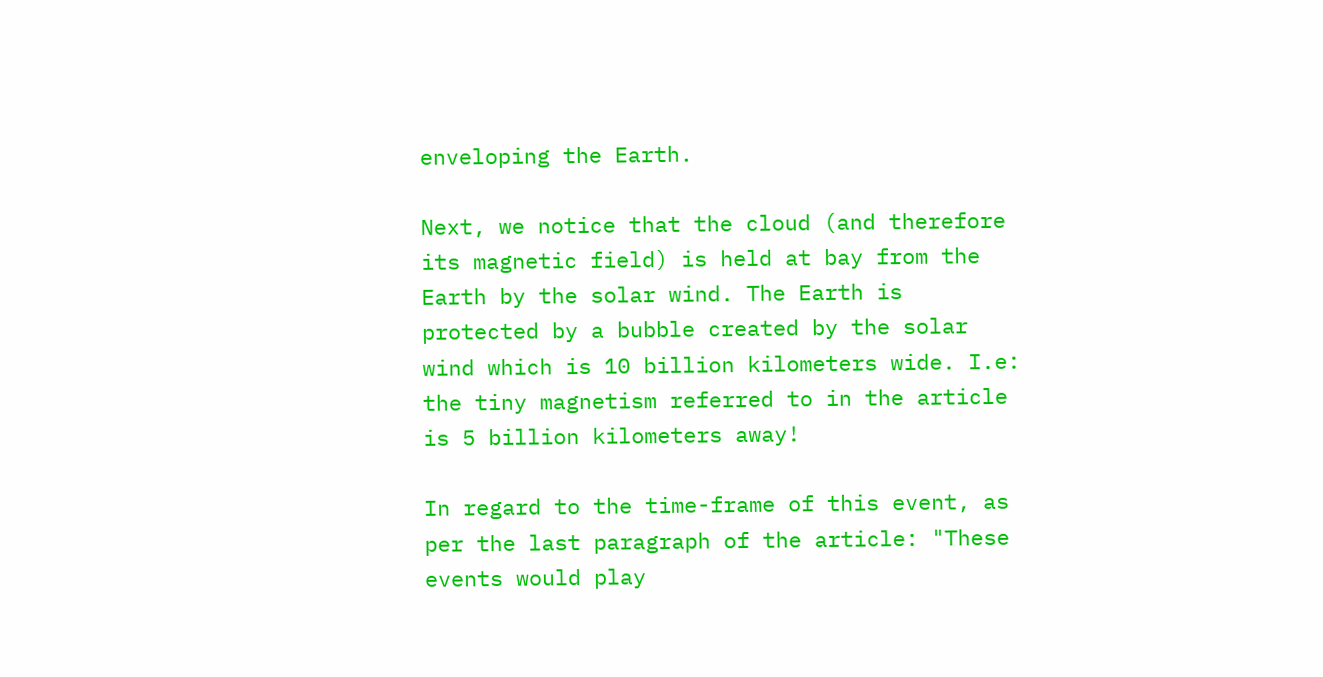enveloping the Earth.

Next, we notice that the cloud (and therefore its magnetic field) is held at bay from the Earth by the solar wind. The Earth is protected by a bubble created by the solar wind which is 10 billion kilometers wide. I.e: the tiny magnetism referred to in the article is 5 billion kilometers away!

In regard to the time-frame of this event, as per the last paragraph of the article: "These events would play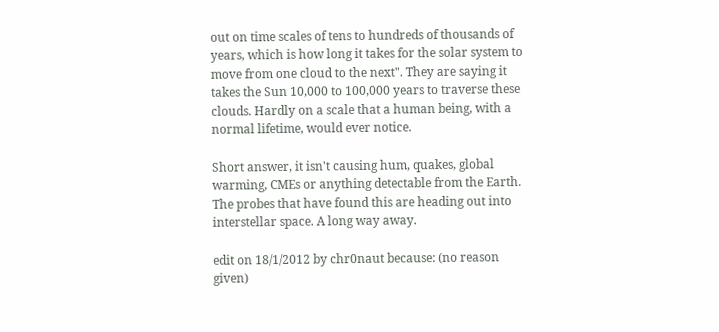out on time scales of tens to hundreds of thousands of years, which is how long it takes for the solar system to move from one cloud to the next". They are saying it takes the Sun 10,000 to 100,000 years to traverse these clouds. Hardly on a scale that a human being, with a normal lifetime, would ever notice.

Short answer, it isn't causing hum, quakes, global warming, CMEs or anything detectable from the Earth. The probes that have found this are heading out into interstellar space. A long way away.

edit on 18/1/2012 by chr0naut because: (no reason given)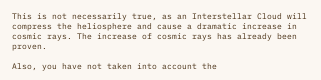This is not necessarily true, as an Interstellar Cloud will compress the heliosphere and cause a dramatic increase in cosmic rays. The increase of cosmic rays has already been proven.

Also, you have not taken into account the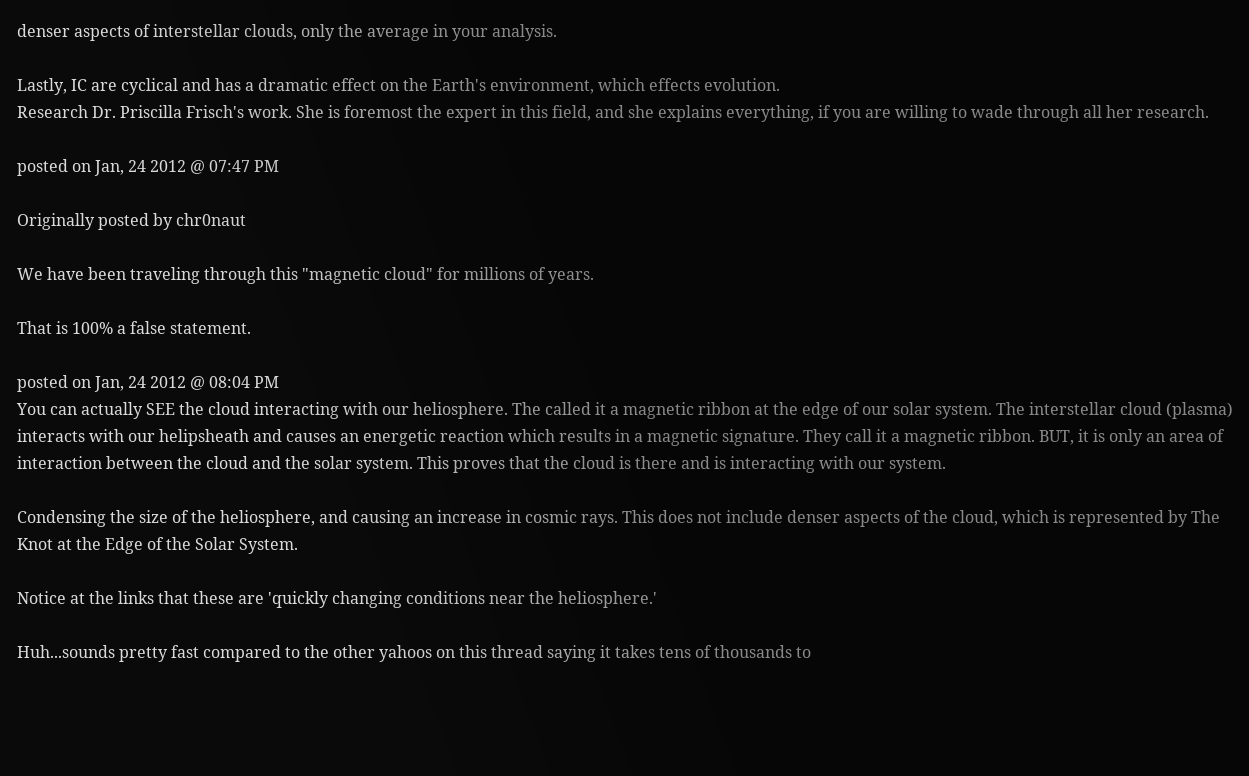denser aspects of interstellar clouds, only the average in your analysis.

Lastly, IC are cyclical and has a dramatic effect on the Earth's environment, which effects evolution.
Research Dr. Priscilla Frisch's work. She is foremost the expert in this field, and she explains everything, if you are willing to wade through all her research.

posted on Jan, 24 2012 @ 07:47 PM

Originally posted by chr0naut

We have been traveling through this "magnetic cloud" for millions of years.

That is 100% a false statement.

posted on Jan, 24 2012 @ 08:04 PM
You can actually SEE the cloud interacting with our heliosphere. The called it a magnetic ribbon at the edge of our solar system. The interstellar cloud (plasma) interacts with our helipsheath and causes an energetic reaction which results in a magnetic signature. They call it a magnetic ribbon. BUT, it is only an area of interaction between the cloud and the solar system. This proves that the cloud is there and is interacting with our system.

Condensing the size of the heliosphere, and causing an increase in cosmic rays. This does not include denser aspects of the cloud, which is represented by The Knot at the Edge of the Solar System.

Notice at the links that these are 'quickly changing conditions near the heliosphere.'

Huh...sounds pretty fast compared to the other yahoos on this thread saying it takes tens of thousands to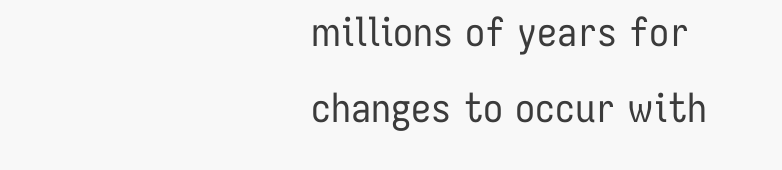millions of years for changes to occur with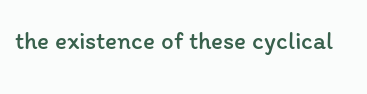the existence of these cyclical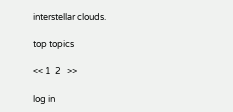interstellar clouds.

top topics

<< 1  2   >>

log in